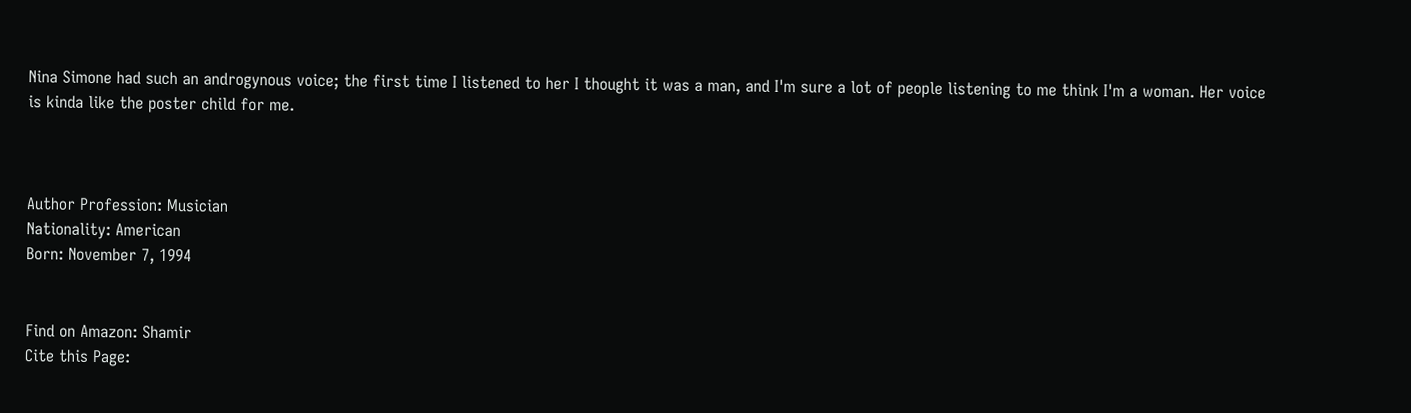Nina Simone had such an androgynous voice; the first time I listened to her I thought it was a man, and I'm sure a lot of people listening to me think I'm a woman. Her voice is kinda like the poster child for me.



Author Profession: Musician
Nationality: American
Born: November 7, 1994


Find on Amazon: Shamir
Cite this Page: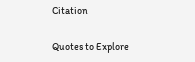Citation

Quotes to Explore